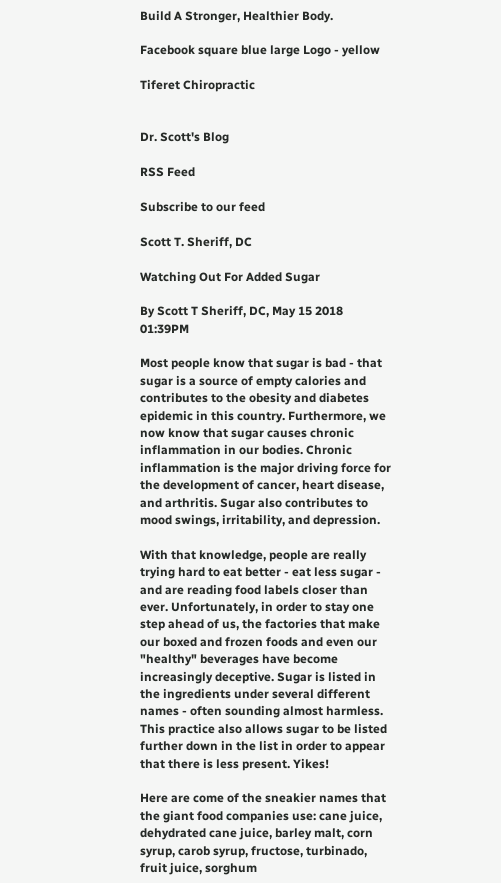Build A Stronger, Healthier Body.

Facebook square blue large Logo - yellow

Tiferet Chiropractic


Dr. Scott's Blog

RSS Feed

Subscribe to our feed

Scott T. Sheriff, DC

Watching Out For Added Sugar

By Scott T Sheriff, DC, May 15 2018 01:39PM

Most people know that sugar is bad - that sugar is a source of empty calories and contributes to the obesity and diabetes epidemic in this country. Furthermore, we now know that sugar causes chronic inflammation in our bodies. Chronic inflammation is the major driving force for the development of cancer, heart disease, and arthritis. Sugar also contributes to mood swings, irritability, and depression.

With that knowledge, people are really trying hard to eat better - eat less sugar - and are reading food labels closer than ever. Unfortunately, in order to stay one step ahead of us, the factories that make our boxed and frozen foods and even our "healthy" beverages have become increasingly deceptive. Sugar is listed in the ingredients under several different names - often sounding almost harmless. This practice also allows sugar to be listed further down in the list in order to appear that there is less present. Yikes!

Here are come of the sneakier names that the giant food companies use: cane juice, dehydrated cane juice, barley malt, corn syrup, carob syrup, fructose, turbinado, fruit juice, sorghum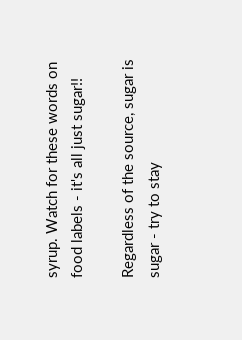syrup. Watch for these words on food labels - it's all just sugar!!

Regardless of the source, sugar is sugar - try to stay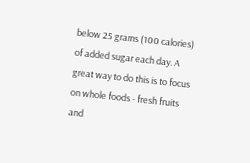below 25 grams (100 calories) of added sugar each day. A great way to do this is to focus on whole foods - fresh fruits and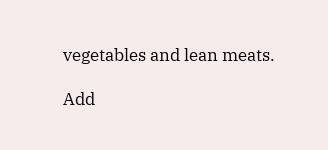vegetables and lean meats.

Add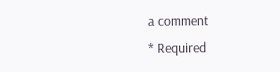a comment
* Required